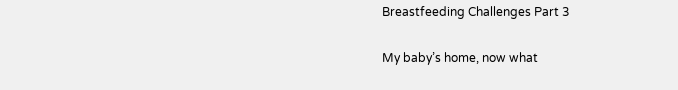Breastfeeding Challenges Part 3

My baby’s home, now what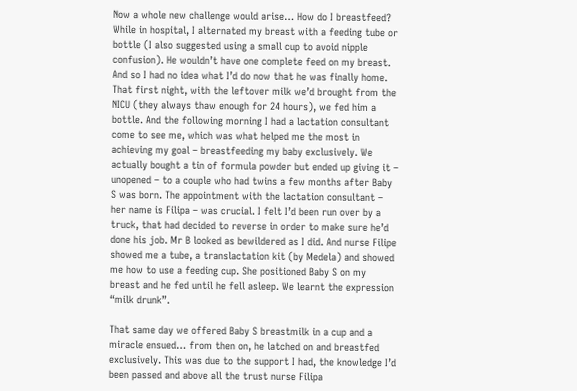Now a whole new challenge would arise… How do I breastfeed? While in hospital, I alternated my breast with a feeding tube or bottle (I also suggested using a small cup to avoid nipple confusion). He wouldn’t have one complete feed on my breast. And so I had no idea what I’d do now that he was finally home. That first night, with the leftover milk we’d brought from the NICU (they always thaw enough for 24 hours), we fed him a bottle. And the following morning I had a lactation consultant come to see me, which was what helped me the most in achieving my goal – breastfeeding my baby exclusively. We actually bought a tin of formula powder but ended up giving it – unopened – to a couple who had twins a few months after Baby S was born. The appointment with the lactation consultant – her name is Filipa – was crucial. I felt I’d been run over by a truck, that had decided to reverse in order to make sure he’d done his job. Mr B looked as bewildered as I did. And nurse Filipe showed me a tube, a translactation kit (by Medela) and showed me how to use a feeding cup. She positioned Baby S on my breast and he fed until he fell asleep. We learnt the expression “milk drunk”.

That same day we offered Baby S breastmilk in a cup and a miracle ensued… from then on, he latched on and breastfed exclusively. This was due to the support I had, the knowledge I’d been passed and above all the trust nurse Filipa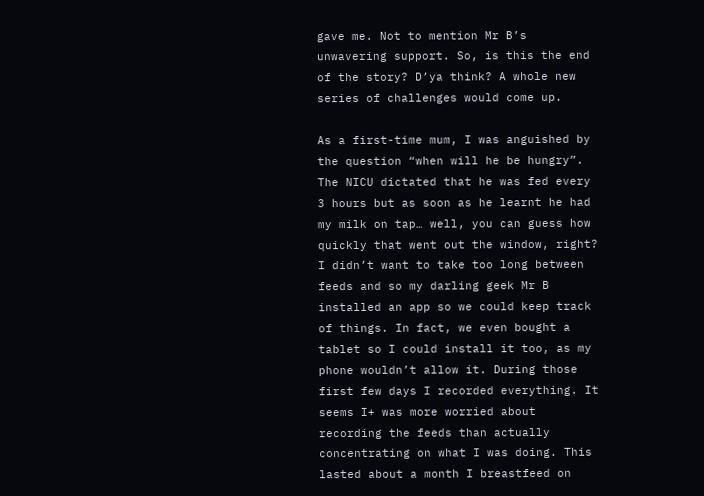gave me. Not to mention Mr B’s unwavering support. So, is this the end of the story? D’ya think? A whole new series of challenges would come up.

As a first-time mum, I was anguished by the question “when will he be hungry”. The NICU dictated that he was fed every 3 hours but as soon as he learnt he had my milk on tap… well, you can guess how quickly that went out the window, right? I didn’t want to take too long between feeds and so my darling geek Mr B installed an app so we could keep track of things. In fact, we even bought a tablet so I could install it too, as my phone wouldn’t allow it. During those first few days I recorded everything. It seems I+ was more worried about recording the feeds than actually concentrating on what I was doing. This lasted about a month I breastfeed on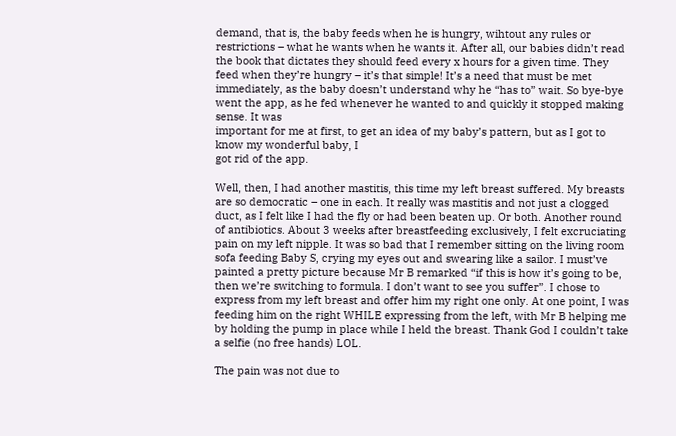demand, that is, the baby feeds when he is hungry, wihtout any rules or restrictions – what he wants when he wants it. After all, our babies didn’t read the book that dictates they should feed every x hours for a given time. They feed when they’re hungry – it’s that simple! It’s a need that must be met immediately, as the baby doesn’t understand why he “has to” wait. So bye-bye went the app, as he fed whenever he wanted to and quickly it stopped making sense. It was
important for me at first, to get an idea of my baby’s pattern, but as I got to know my wonderful baby, I
got rid of the app.

Well, then, I had another mastitis, this time my left breast suffered. My breasts are so democratic – one in each. It really was mastitis and not just a clogged duct, as I felt like I had the fly or had been beaten up. Or both. Another round of antibiotics. About 3 weeks after breastfeeding exclusively, I felt excruciating pain on my left nipple. It was so bad that I remember sitting on the living room sofa feeding Baby S, crying my eyes out and swearing like a sailor. I must’ve painted a pretty picture because Mr B remarked “if this is how it’s going to be, then we’re switching to formula. I don’t want to see you suffer”. I chose to express from my left breast and offer him my right one only. At one point, I was feeding him on the right WHILE expressing from the left, with Mr B helping me by holding the pump in place while I held the breast. Thank God I couldn’t take a selfie (no free hands) LOL.

The pain was not due to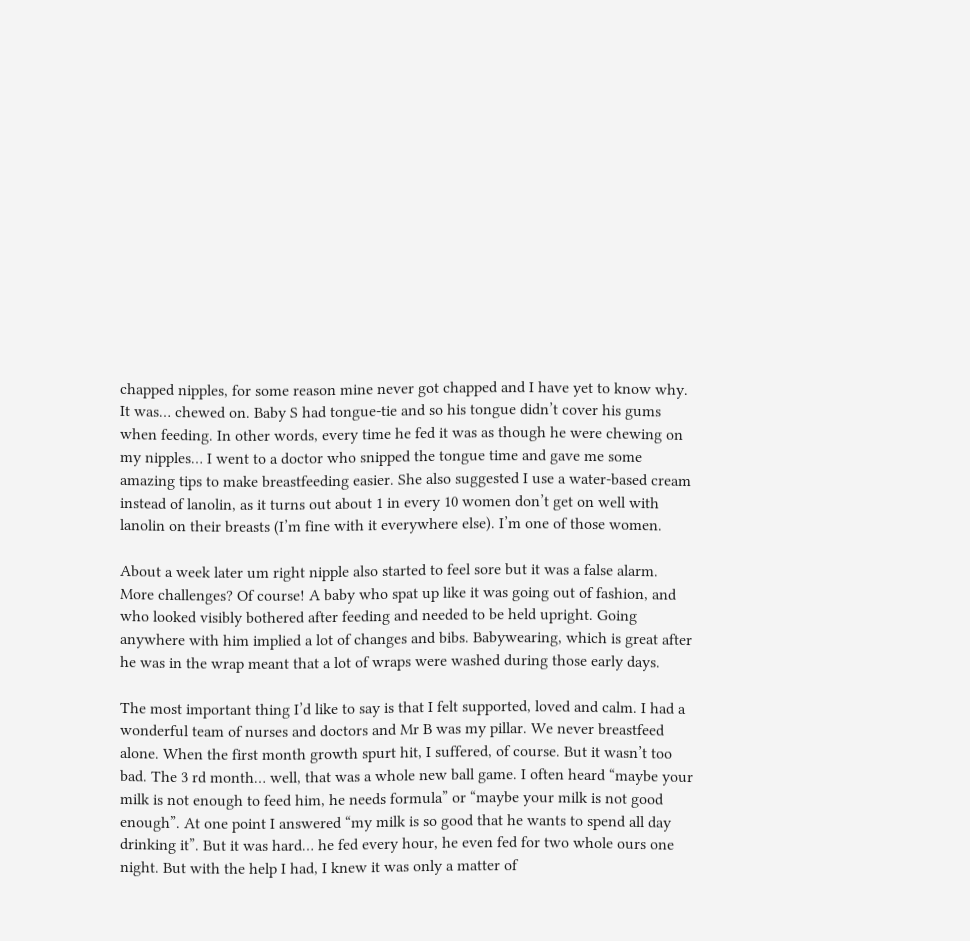chapped nipples, for some reason mine never got chapped and I have yet to know why. It was… chewed on. Baby S had tongue-tie and so his tongue didn’t cover his gums when feeding. In other words, every time he fed it was as though he were chewing on my nipples… I went to a doctor who snipped the tongue time and gave me some amazing tips to make breastfeeding easier. She also suggested I use a water-based cream instead of lanolin, as it turns out about 1 in every 10 women don’t get on well with lanolin on their breasts (I’m fine with it everywhere else). I’m one of those women.

About a week later um right nipple also started to feel sore but it was a false alarm. More challenges? Of course! A baby who spat up like it was going out of fashion, and who looked visibly bothered after feeding and needed to be held upright. Going anywhere with him implied a lot of changes and bibs. Babywearing, which is great after he was in the wrap meant that a lot of wraps were washed during those early days.

The most important thing I’d like to say is that I felt supported, loved and calm. I had a wonderful team of nurses and doctors and Mr B was my pillar. We never breastfeed alone. When the first month growth spurt hit, I suffered, of course. But it wasn’t too bad. The 3 rd month… well, that was a whole new ball game. I often heard “maybe your milk is not enough to feed him, he needs formula” or “maybe your milk is not good enough”. At one point I answered “my milk is so good that he wants to spend all day drinking it”. But it was hard… he fed every hour, he even fed for two whole ours one night. But with the help I had, I knew it was only a matter of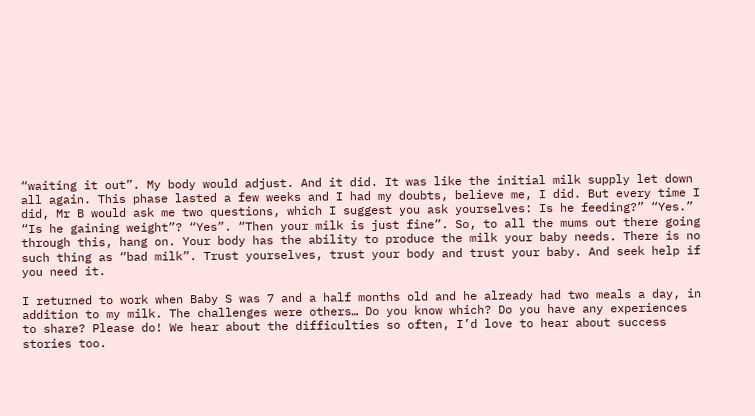“waiting it out”. My body would adjust. And it did. It was like the initial milk supply let down all again. This phase lasted a few weeks and I had my doubts, believe me, I did. But every time I did, Mr B would ask me two questions, which I suggest you ask yourselves: Is he feeding?” “Yes.” “Is he gaining weight”? “Yes”. “Then your milk is just fine”. So, to all the mums out there going through this, hang on. Your body has the ability to produce the milk your baby needs. There is no such thing as “bad milk”. Trust yourselves, trust your body and trust your baby. And seek help if you need it.

I returned to work when Baby S was 7 and a half months old and he already had two meals a day, in addition to my milk. The challenges were others… Do you know which? Do you have any experiences to share? Please do! We hear about the difficulties so often, I’d love to hear about success stories too.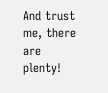And trust me, there are plenty!